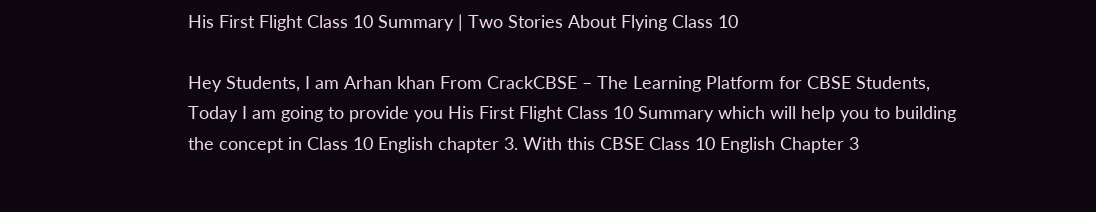His First Flight Class 10 Summary | Two Stories About Flying Class 10

Hey Students, I am Arhan khan From CrackCBSE – The Learning Platform for CBSE Students, Today I am going to provide you His First Flight Class 10 Summary which will help you to building the concept in Class 10 English chapter 3. With this CBSE Class 10 English Chapter 3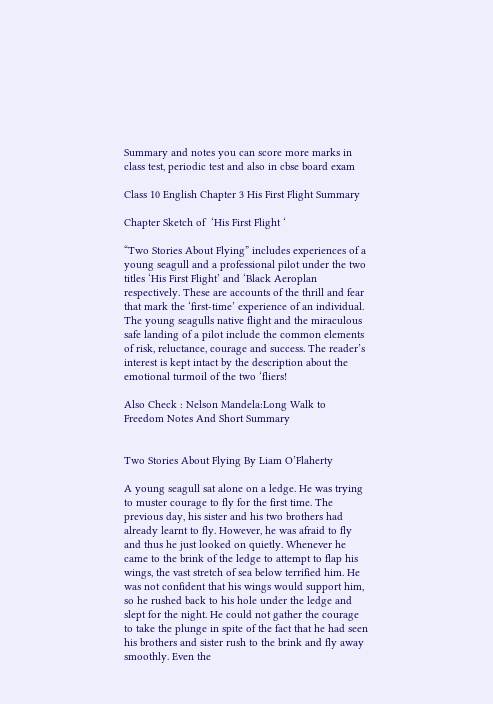Summary and notes you can score more marks in class test, periodic test and also in cbse board exam

Class 10 English Chapter 3 His First Flight Summary

Chapter Sketch of  ‘His First Flight ‘

“Two Stories About Flying” includes experiences of a young seagull and a professional pilot under the two titles ‘His First Flight’ and ‘Black Aeroplan respectively. These are accounts of the thrill and fear that mark the ‘first-time’ experience of an individual. The young seagulls native flight and the miraculous safe landing of a pilot include the common elements of risk, reluctance, courage and success. The reader’s interest is kept intact by the description about the emotional turmoil of the two ‘fliers!

Also Check : Nelson Mandela:Long Walk to Freedom Notes And Short Summary


Two Stories About Flying By Liam O’Flaherty

A young seagull sat alone on a ledge. He was trying to muster courage to fly for the first time. The previous day, his sister and his two brothers had already learnt to fly. However, he was afraid to fly and thus he just looked on quietly. Whenever he came to the brink of the ledge to attempt to flap his wings, the vast stretch of sea below terrified him. He was not confident that his wings would support him, so he rushed back to his hole under the ledge and slept for the night. He could not gather the courage to take the plunge in spite of the fact that he had seen his brothers and sister rush to the brink and fly away smoothly. Even the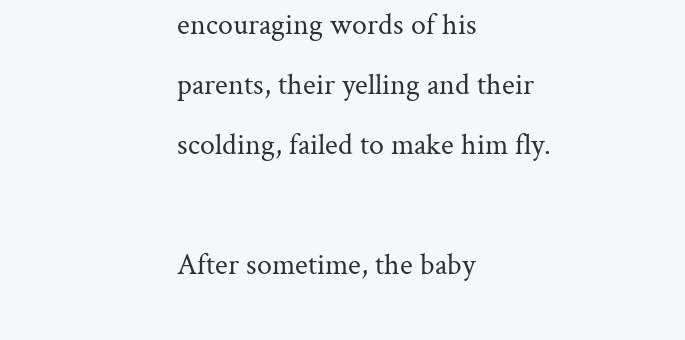encouraging words of his parents, their yelling and their scolding, failed to make him fly.

After sometime, the baby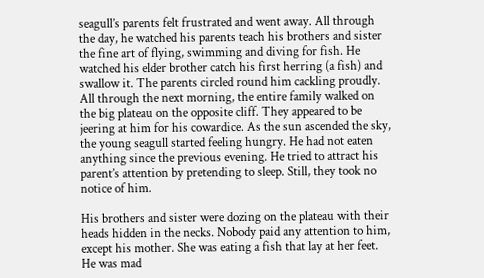seagull’s parents felt frustrated and went away. All through the day, he watched his parents teach his brothers and sister the fine art of flying, swimming and diving for fish. He watched his elder brother catch his first herring (a fish) and swallow it. The parents circled round him cackling proudly. All through the next morning, the entire family walked on the big plateau on the opposite cliff. They appeared to be jeering at him for his cowardice. As the sun ascended the sky, the young seagull started feeling hungry. He had not eaten anything since the previous evening. He tried to attract his parent’s attention by pretending to sleep. Still, they took no notice of him.

His brothers and sister were dozing on the plateau with their heads hidden in the necks. Nobody paid any attention to him, except his mother. She was eating a fish that lay at her feet. He was mad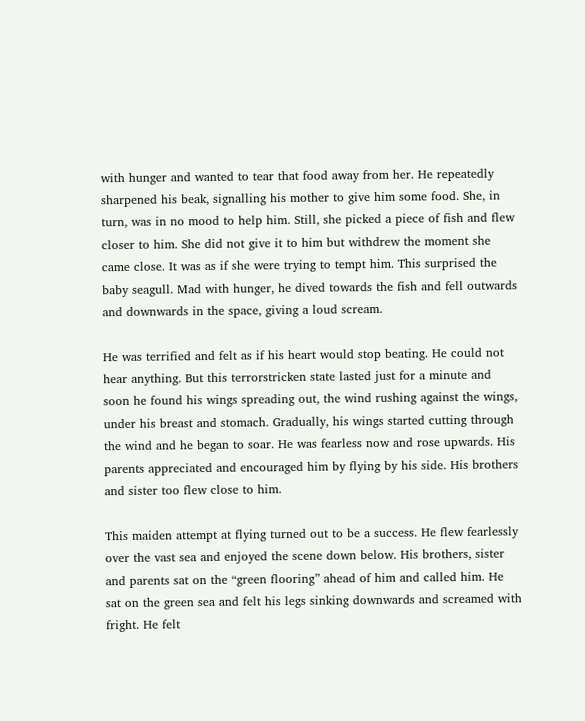with hunger and wanted to tear that food away from her. He repeatedly sharpened his beak, signalling his mother to give him some food. She, in turn, was in no mood to help him. Still, she picked a piece of fish and flew closer to him. She did not give it to him but withdrew the moment she came close. It was as if she were trying to tempt him. This surprised the baby seagull. Mad with hunger, he dived towards the fish and fell outwards and downwards in the space, giving a loud scream.

He was terrified and felt as if his heart would stop beating. He could not hear anything. But this terrorstricken state lasted just for a minute and soon he found his wings spreading out, the wind rushing against the wings, under his breast and stomach. Gradually, his wings started cutting through the wind and he began to soar. He was fearless now and rose upwards. His parents appreciated and encouraged him by flying by his side. His brothers and sister too flew close to him.

This maiden attempt at flying turned out to be a success. He flew fearlessly over the vast sea and enjoyed the scene down below. His brothers, sister and parents sat on the “green flooring” ahead of him and called him. He sat on the green sea and felt his legs sinking downwards and screamed with fright. He felt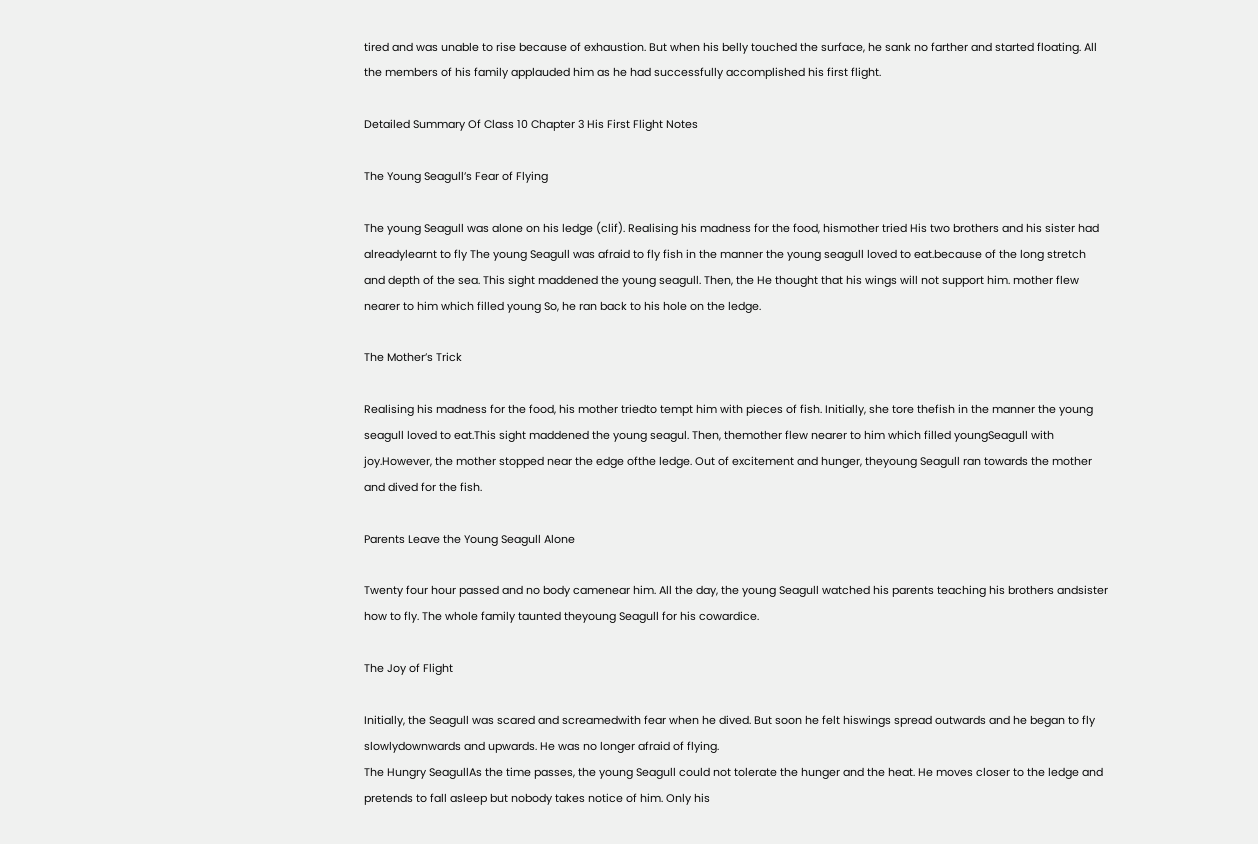tired and was unable to rise because of exhaustion. But when his belly touched the surface, he sank no farther and started floating. All the members of his family applauded him as he had successfully accomplished his first flight.

Detailed Summary Of Class 10 Chapter 3 His First Flight Notes

The Young Seagull’s Fear of Flying

The young Seagull was alone on his ledge (clif). Realising his madness for the food, hismother tried His two brothers and his sister had alreadylearnt to fly The young Seagull was afraid to fly fish in the manner the young seagull loved to eat.because of the long stretch and depth of the sea. This sight maddened the young seagull. Then, the He thought that his wings will not support him. mother flew nearer to him which filled young So, he ran back to his hole on the ledge.

The Mother’s Trick

Realising his madness for the food, his mother triedto tempt him with pieces of fish. Initially, she tore thefish in the manner the young seagull loved to eat.This sight maddened the young seagul. Then, themother flew nearer to him which filled youngSeagull with joy.However, the mother stopped near the edge ofthe ledge. Out of excitement and hunger, theyoung Seagull ran towards the mother and dived for the fish.

Parents Leave the Young Seagull Alone

Twenty four hour passed and no body camenear him. All the day, the young Seagull watched his parents teaching his brothers andsister how to fly. The whole family taunted theyoung Seagull for his cowardice.

The Joy of Flight

Initially, the Seagull was scared and screamedwith fear when he dived. But soon he felt hiswings spread outwards and he began to fly slowlydownwards and upwards. He was no longer afraid of flying.
The Hungry SeagullAs the time passes, the young Seagull could not tolerate the hunger and the heat. He moves closer to the ledge and pretends to fall asleep but nobody takes notice of him. Only his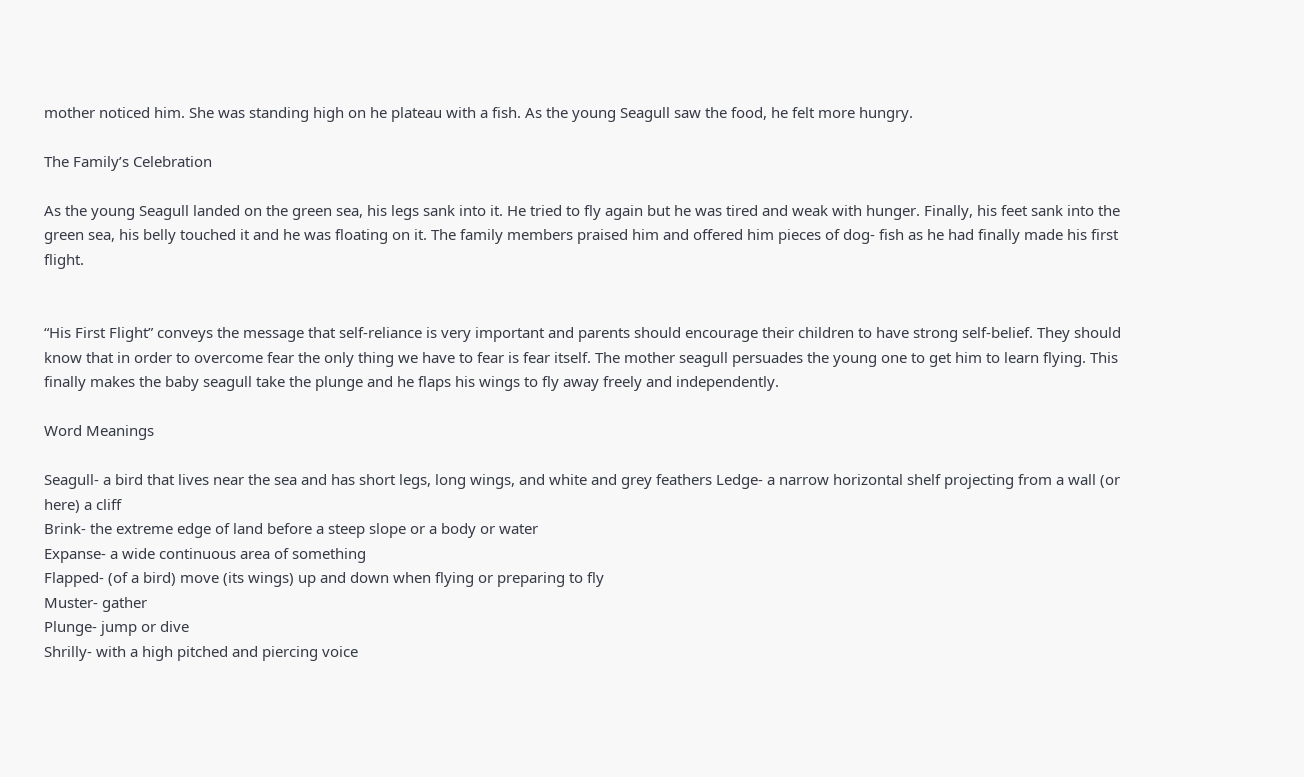mother noticed him. She was standing high on he plateau with a fish. As the young Seagull saw the food, he felt more hungry.

The Family’s Celebration

As the young Seagull landed on the green sea, his legs sank into it. He tried to fly again but he was tired and weak with hunger. Finally, his feet sank into the green sea, his belly touched it and he was floating on it. The family members praised him and offered him pieces of dog- fish as he had finally made his first flight.


“His First Flight” conveys the message that self-reliance is very important and parents should encourage their children to have strong self-belief. They should know that in order to overcome fear the only thing we have to fear is fear itself. The mother seagull persuades the young one to get him to learn flying. This finally makes the baby seagull take the plunge and he flaps his wings to fly away freely and independently.

Word Meanings

Seagull- a bird that lives near the sea and has short legs, long wings, and white and grey feathers Ledge- a narrow horizontal shelf projecting from a wall (or here) a cliff
Brink- the extreme edge of land before a steep slope or a body or water
Expanse- a wide continuous area of something
Flapped- (of a bird) move (its wings) up and down when flying or preparing to fly
Muster- gather
Plunge- jump or dive
Shrilly- with a high pitched and piercing voice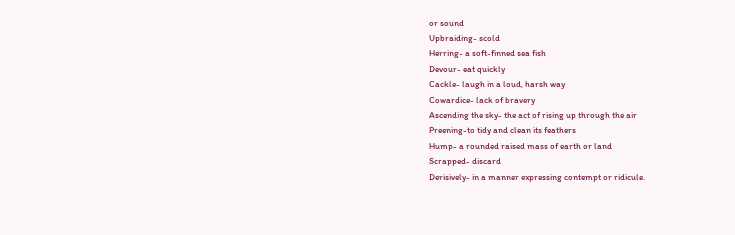or sound
Upbraiding- scold
Herring- a soft-finned sea fish
Devour- eat quickly
Cackle- laugh in a loud, harsh way
Cowardice- lack of bravery
Ascending the sky- the act of rising up through the air
Preening-to tidy and clean its feathers
Hump- a rounded raised mass of earth or land
Scrapped- discard
Derisively- in a manner expressing contempt or ridicule.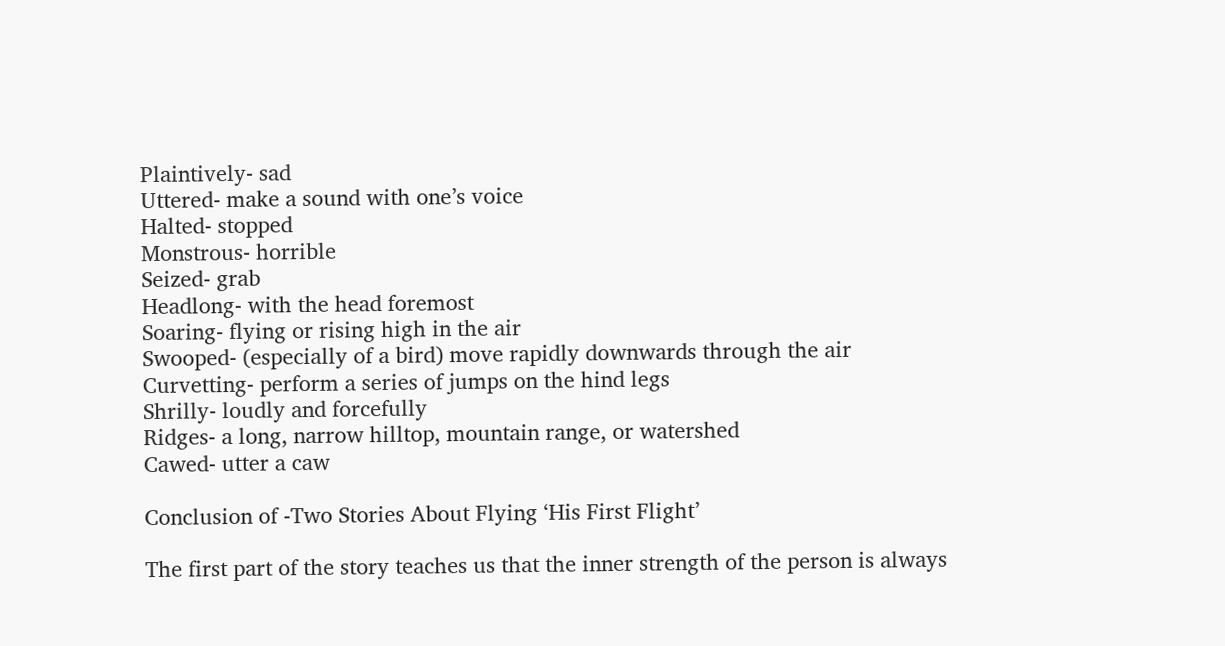Plaintively- sad
Uttered- make a sound with one’s voice
Halted- stopped
Monstrous- horrible
Seized- grab
Headlong- with the head foremost
Soaring- flying or rising high in the air
Swooped- (especially of a bird) move rapidly downwards through the air
Curvetting- perform a series of jumps on the hind legs
Shrilly- loudly and forcefully
Ridges- a long, narrow hilltop, mountain range, or watershed
Cawed- utter a caw

Conclusion of -Two Stories About Flying ‘His First Flight’

The first part of the story teaches us that the inner strength of the person is always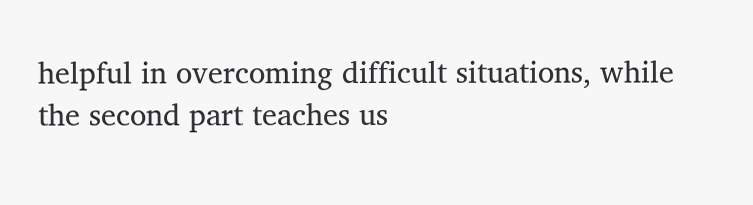helpful in overcoming difficult situations, while the second part teaches us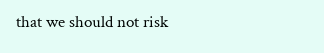that we should not risk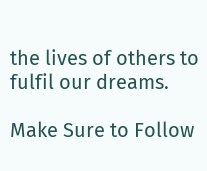the lives of others to fulfil our dreams.

Make Sure to Follow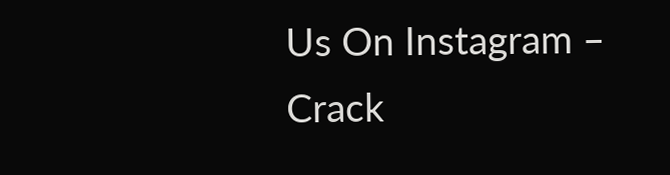Us On Instagram – Crack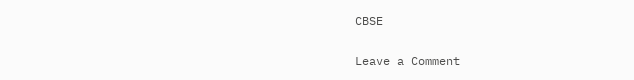CBSE

Leave a Comment